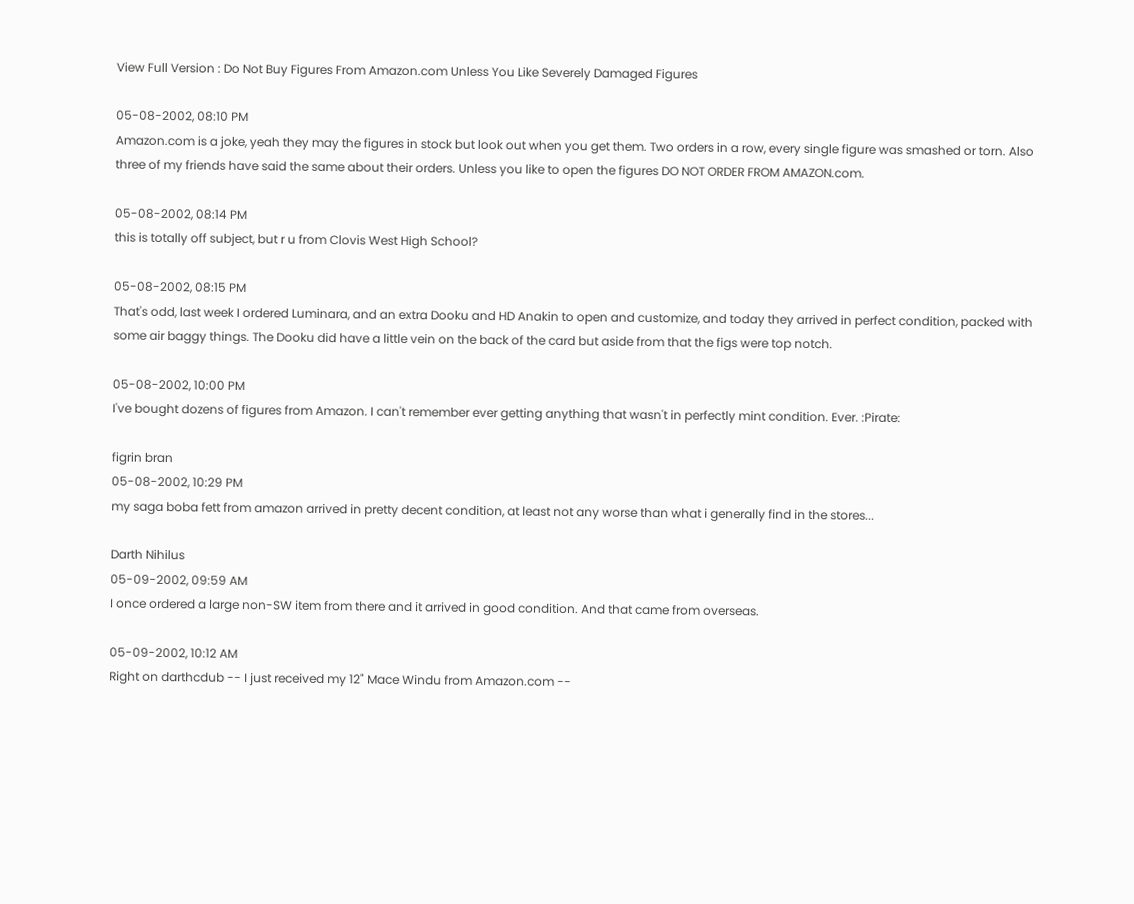View Full Version : Do Not Buy Figures From Amazon.com Unless You Like Severely Damaged Figures

05-08-2002, 08:10 PM
Amazon.com is a joke, yeah they may the figures in stock but look out when you get them. Two orders in a row, every single figure was smashed or torn. Also three of my friends have said the same about their orders. Unless you like to open the figures DO NOT ORDER FROM AMAZON.com.

05-08-2002, 08:14 PM
this is totally off subject, but r u from Clovis West High School?

05-08-2002, 08:15 PM
That's odd, last week I ordered Luminara, and an extra Dooku and HD Anakin to open and customize, and today they arrived in perfect condition, packed with some air baggy things. The Dooku did have a little vein on the back of the card but aside from that the figs were top notch.

05-08-2002, 10:00 PM
I've bought dozens of figures from Amazon. I can't remember ever getting anything that wasn't in perfectly mint condition. Ever. :Pirate:

figrin bran
05-08-2002, 10:29 PM
my saga boba fett from amazon arrived in pretty decent condition, at least not any worse than what i generally find in the stores...

Darth Nihilus
05-09-2002, 09:59 AM
I once ordered a large non-SW item from there and it arrived in good condition. And that came from overseas.

05-09-2002, 10:12 AM
Right on darthcdub -- I just received my 12" Mace Windu from Amazon.com --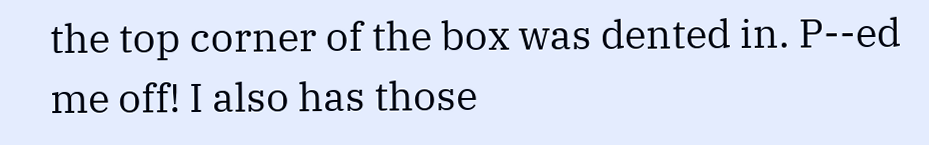the top corner of the box was dented in. P--ed
me off! I also has those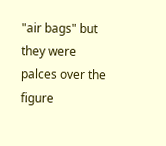"air bags" but they were palces over the figure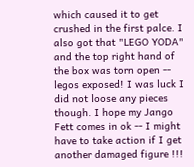which caused it to get crushed in the first palce. I also got that "LEGO YODA" and the top right hand of the box was torn open -- legos exposed! I was luck I did not loose any pieces though. I hope my Jango Fett comes in ok -- I might have to take action if I get another damaged figure !!!